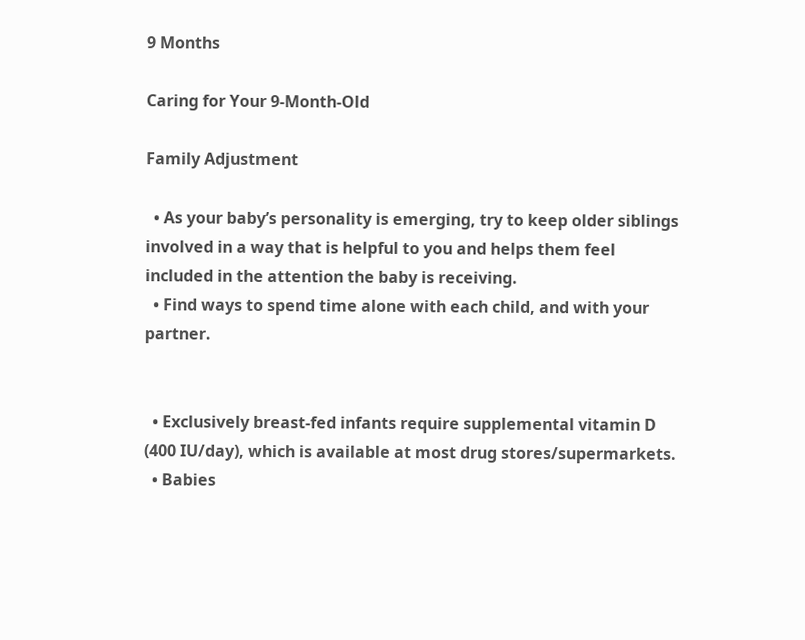9 Months

Caring for Your 9-Month-Old

Family Adjustment

  • As your baby’s personality is emerging, try to keep older siblings involved in a way that is helpful to you and helps them feel included in the attention the baby is receiving.
  • Find ways to spend time alone with each child, and with your partner.


  • Exclusively breast-fed infants require supplemental vitamin D (400 IU/day), which is available at most drug stores/supermarkets.
  • Babies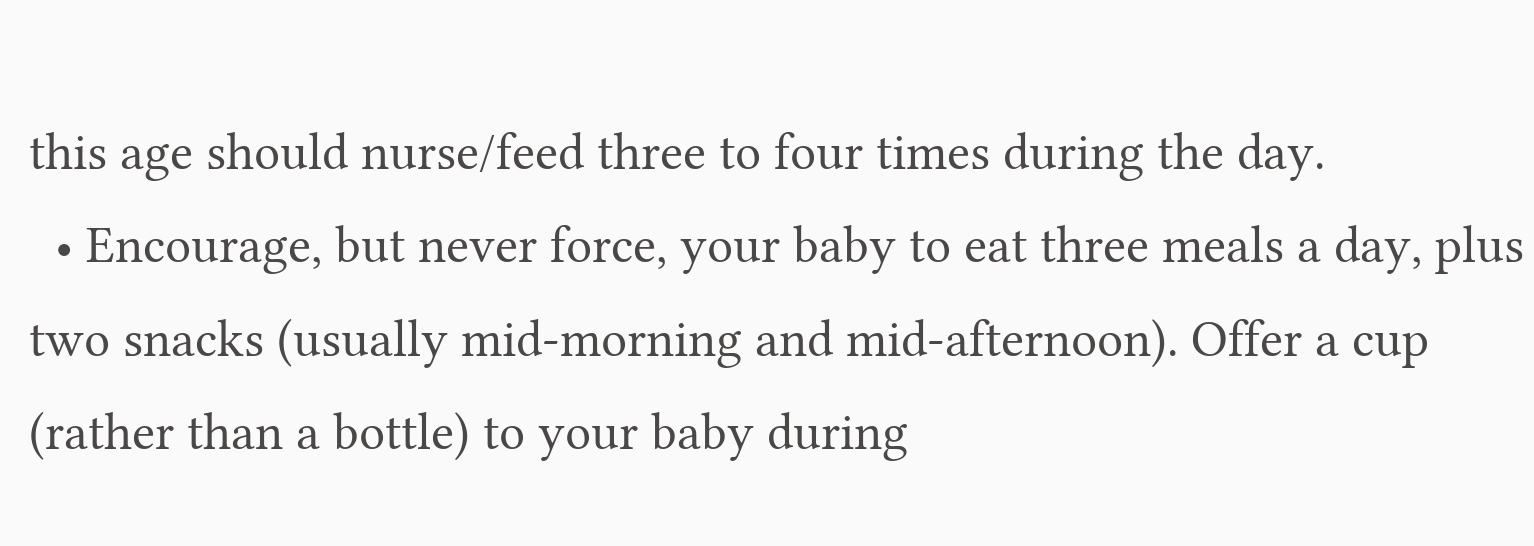this age should nurse/feed three to four times during the day.
  • Encourage, but never force, your baby to eat three meals a day, plus two snacks (usually mid-morning and mid-afternoon). Offer a cup (rather than a bottle) to your baby during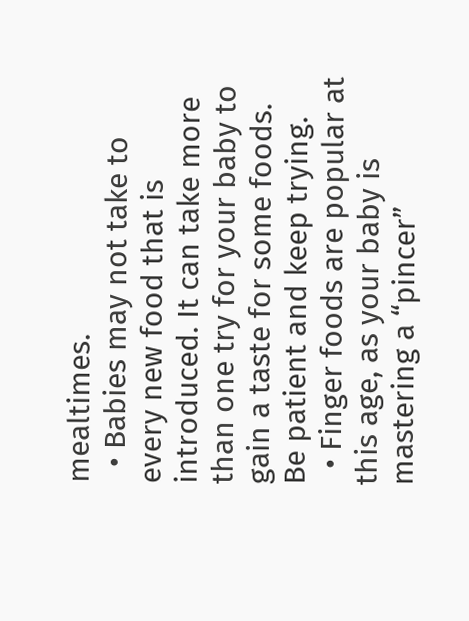mealtimes.
  • Babies may not take to every new food that is introduced. It can take more than one try for your baby to gain a taste for some foods. Be patient and keep trying.
  • Finger foods are popular at this age, as your baby is mastering a “pincer”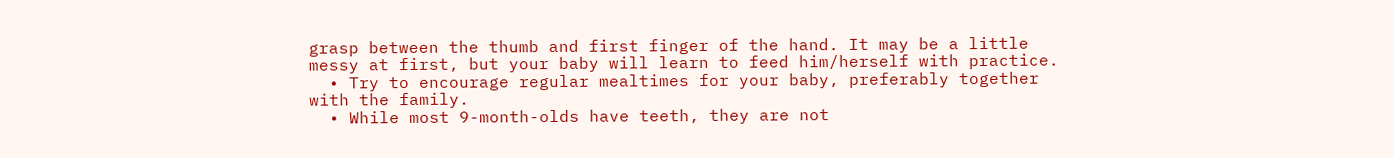grasp between the thumb and first finger of the hand. It may be a little messy at first, but your baby will learn to feed him/herself with practice.
  • Try to encourage regular mealtimes for your baby, preferably together with the family.
  • While most 9-month-olds have teeth, they are not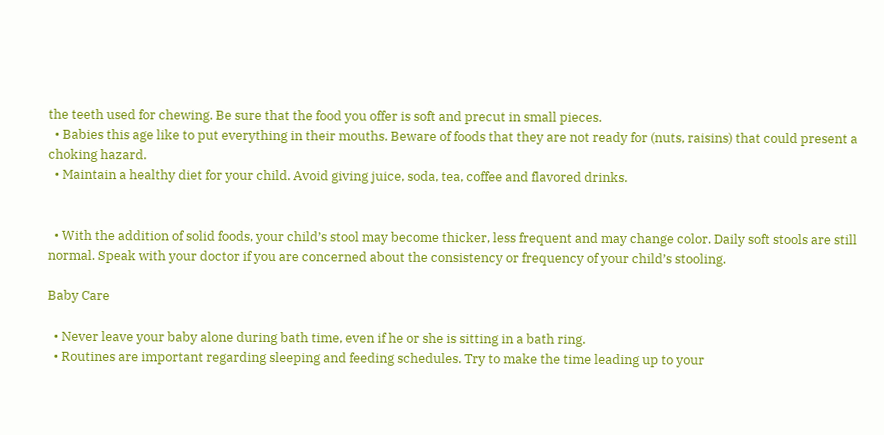the teeth used for chewing. Be sure that the food you offer is soft and precut in small pieces.
  • Babies this age like to put everything in their mouths. Beware of foods that they are not ready for (nuts, raisins) that could present a choking hazard.
  • Maintain a healthy diet for your child. Avoid giving juice, soda, tea, coffee and flavored drinks.


  • With the addition of solid foods, your child’s stool may become thicker, less frequent and may change color. Daily soft stools are still normal. Speak with your doctor if you are concerned about the consistency or frequency of your child’s stooling.

Baby Care

  • Never leave your baby alone during bath time, even if he or she is sitting in a bath ring.
  • Routines are important regarding sleeping and feeding schedules. Try to make the time leading up to your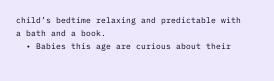child’s bedtime relaxing and predictable with a bath and a book.
  • Babies this age are curious about their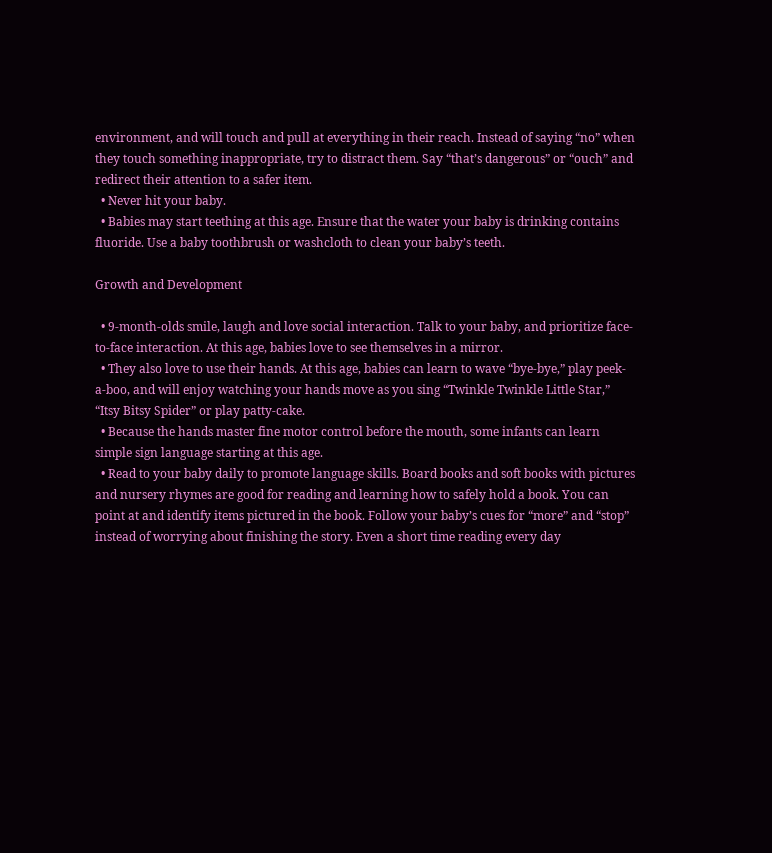environment, and will touch and pull at everything in their reach. Instead of saying “no” when they touch something inappropriate, try to distract them. Say “that’s dangerous” or “ouch” and redirect their attention to a safer item.
  • Never hit your baby.
  • Babies may start teething at this age. Ensure that the water your baby is drinking contains fluoride. Use a baby toothbrush or washcloth to clean your baby’s teeth.

Growth and Development

  • 9-month-olds smile, laugh and love social interaction. Talk to your baby, and prioritize face-to-face interaction. At this age, babies love to see themselves in a mirror.
  • They also love to use their hands. At this age, babies can learn to wave “bye-bye,” play peek-a-boo, and will enjoy watching your hands move as you sing “Twinkle Twinkle Little Star,” “Itsy Bitsy Spider” or play patty-cake.
  • Because the hands master fine motor control before the mouth, some infants can learn simple sign language starting at this age.
  • Read to your baby daily to promote language skills. Board books and soft books with pictures and nursery rhymes are good for reading and learning how to safely hold a book. You can point at and identify items pictured in the book. Follow your baby’s cues for “more” and “stop” instead of worrying about finishing the story. Even a short time reading every day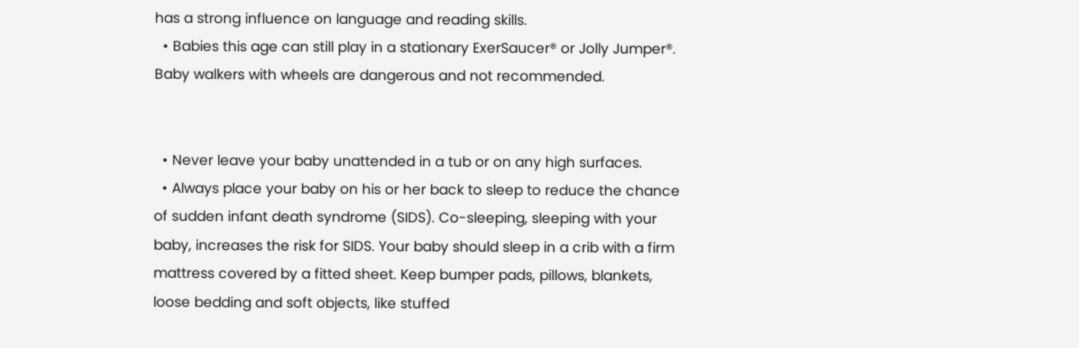has a strong influence on language and reading skills.
  • Babies this age can still play in a stationary ExerSaucer® or Jolly Jumper®. Baby walkers with wheels are dangerous and not recommended.


  • Never leave your baby unattended in a tub or on any high surfaces.
  • Always place your baby on his or her back to sleep to reduce the chance of sudden infant death syndrome (SIDS). Co-sleeping, sleeping with your baby, increases the risk for SIDS. Your baby should sleep in a crib with a firm mattress covered by a fitted sheet. Keep bumper pads, pillows, blankets, loose bedding and soft objects, like stuffed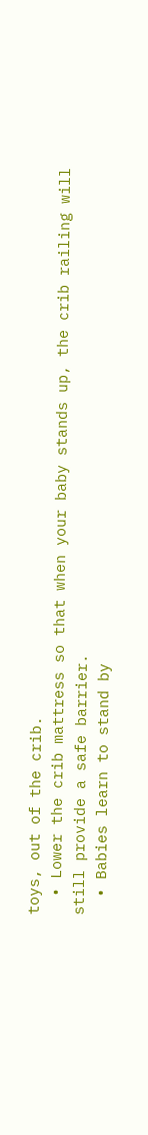toys, out of the crib.
  • Lower the crib mattress so that when your baby stands up, the crib railing will still provide a safe barrier.
  • Babies learn to stand by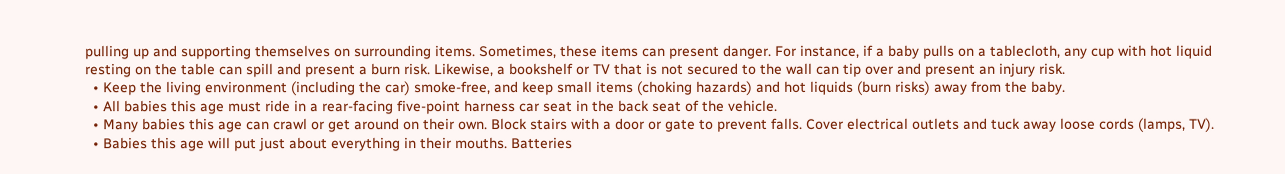pulling up and supporting themselves on surrounding items. Sometimes, these items can present danger. For instance, if a baby pulls on a tablecloth, any cup with hot liquid resting on the table can spill and present a burn risk. Likewise, a bookshelf or TV that is not secured to the wall can tip over and present an injury risk.
  • Keep the living environment (including the car) smoke-free, and keep small items (choking hazards) and hot liquids (burn risks) away from the baby.
  • All babies this age must ride in a rear-facing five-point harness car seat in the back seat of the vehicle.
  • Many babies this age can crawl or get around on their own. Block stairs with a door or gate to prevent falls. Cover electrical outlets and tuck away loose cords (lamps, TV).
  • Babies this age will put just about everything in their mouths. Batteries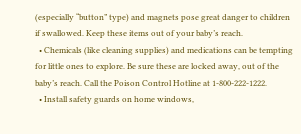(especially “button” type) and magnets pose great danger to children if swallowed. Keep these items out of your baby’s reach.
  • Chemicals (like cleaning supplies) and medications can be tempting for little ones to explore. Be sure these are locked away, out of the baby’s reach. Call the Poison Control Hotline at 1-800-222-1222.
  • Install safety guards on home windows,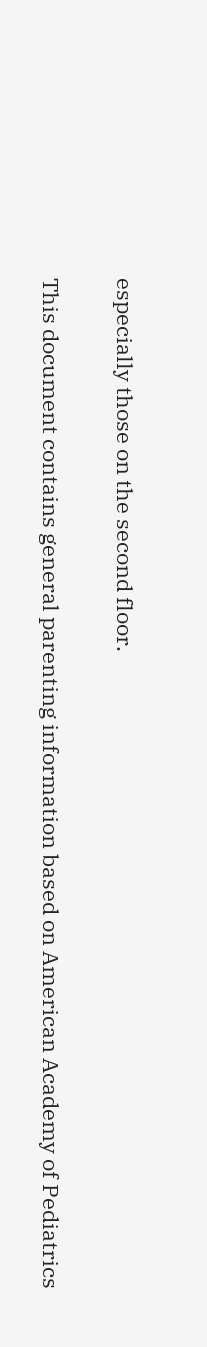especially those on the second floor.

This document contains general parenting information based on American Academy of Pediatrics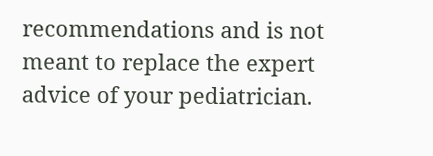recommendations and is not meant to replace the expert advice of your pediatrician.